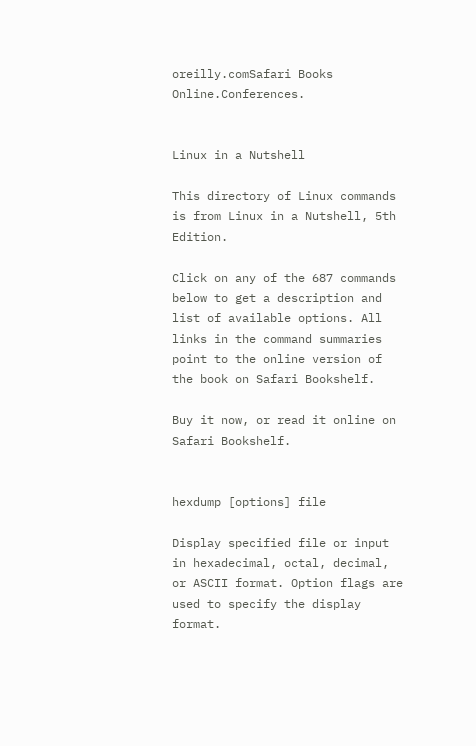oreilly.comSafari Books Online.Conferences.


Linux in a Nutshell

This directory of Linux commands is from Linux in a Nutshell, 5th Edition.

Click on any of the 687 commands below to get a description and list of available options. All links in the command summaries point to the online version of the book on Safari Bookshelf.

Buy it now, or read it online on Safari Bookshelf.


hexdump [options] file

Display specified file or input in hexadecimal, octal, decimal, or ASCII format. Option flags are used to specify the display format.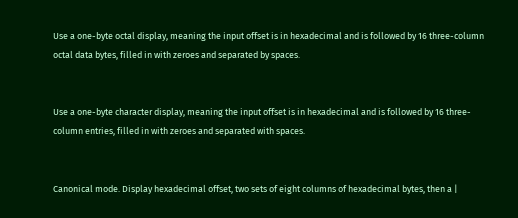Use a one-byte octal display, meaning the input offset is in hexadecimal and is followed by 16 three-column octal data bytes, filled in with zeroes and separated by spaces.


Use a one-byte character display, meaning the input offset is in hexadecimal and is followed by 16 three-column entries, filled in with zeroes and separated with spaces.


Canonical mode. Display hexadecimal offset, two sets of eight columns of hexadecimal bytes, then a |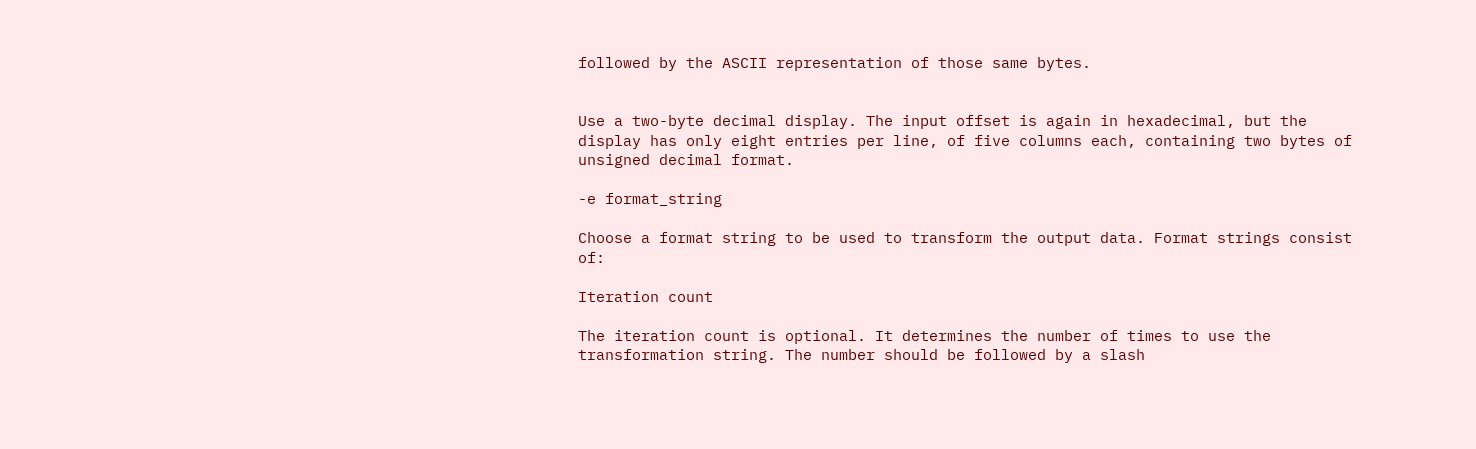followed by the ASCII representation of those same bytes.


Use a two-byte decimal display. The input offset is again in hexadecimal, but the display has only eight entries per line, of five columns each, containing two bytes of unsigned decimal format.

-e format_string

Choose a format string to be used to transform the output data. Format strings consist of:

Iteration count

The iteration count is optional. It determines the number of times to use the transformation string. The number should be followed by a slash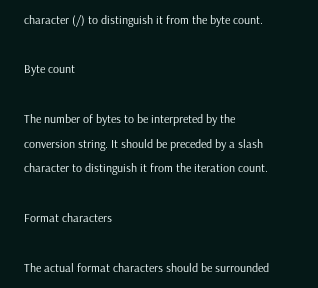character (/) to distinguish it from the byte count.

Byte count

The number of bytes to be interpreted by the conversion string. It should be preceded by a slash character to distinguish it from the iteration count.

Format characters

The actual format characters should be surrounded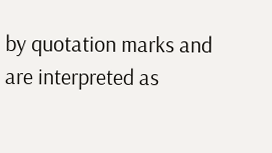by quotation marks and are interpreted as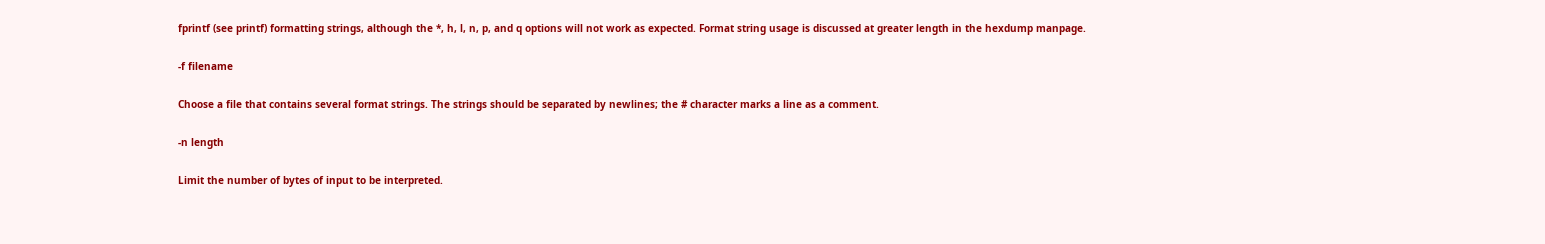fprintf (see printf) formatting strings, although the *, h, l, n, p, and q options will not work as expected. Format string usage is discussed at greater length in the hexdump manpage.

-f filename

Choose a file that contains several format strings. The strings should be separated by newlines; the # character marks a line as a comment.

-n length

Limit the number of bytes of input to be interpreted.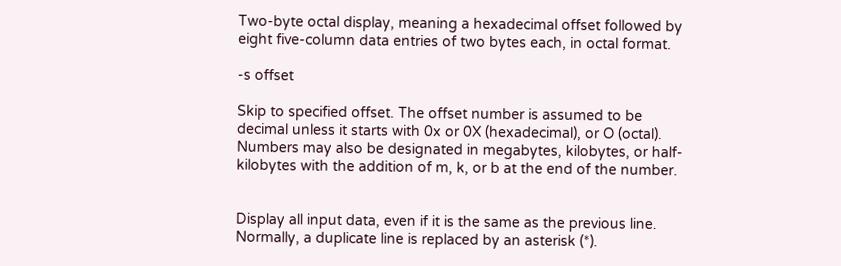Two-byte octal display, meaning a hexadecimal offset followed by eight five-column data entries of two bytes each, in octal format.

-s offset

Skip to specified offset. The offset number is assumed to be decimal unless it starts with 0x or 0X (hexadecimal), or O (octal). Numbers may also be designated in megabytes, kilobytes, or half-kilobytes with the addition of m, k, or b at the end of the number.


Display all input data, even if it is the same as the previous line. Normally, a duplicate line is replaced by an asterisk (*).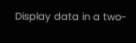Display data in a two-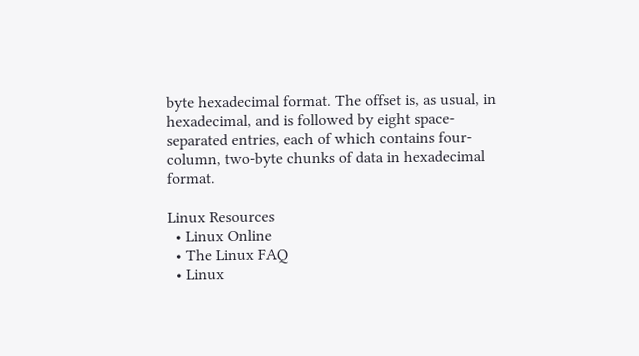byte hexadecimal format. The offset is, as usual, in hexadecimal, and is followed by eight space-separated entries, each of which contains four-column, two-byte chunks of data in hexadecimal format.

Linux Resources
  • Linux Online
  • The Linux FAQ
  • Linux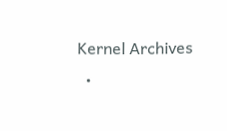Kernel Archives
  •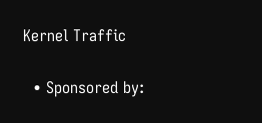Kernel Traffic

  • Sponsored by: